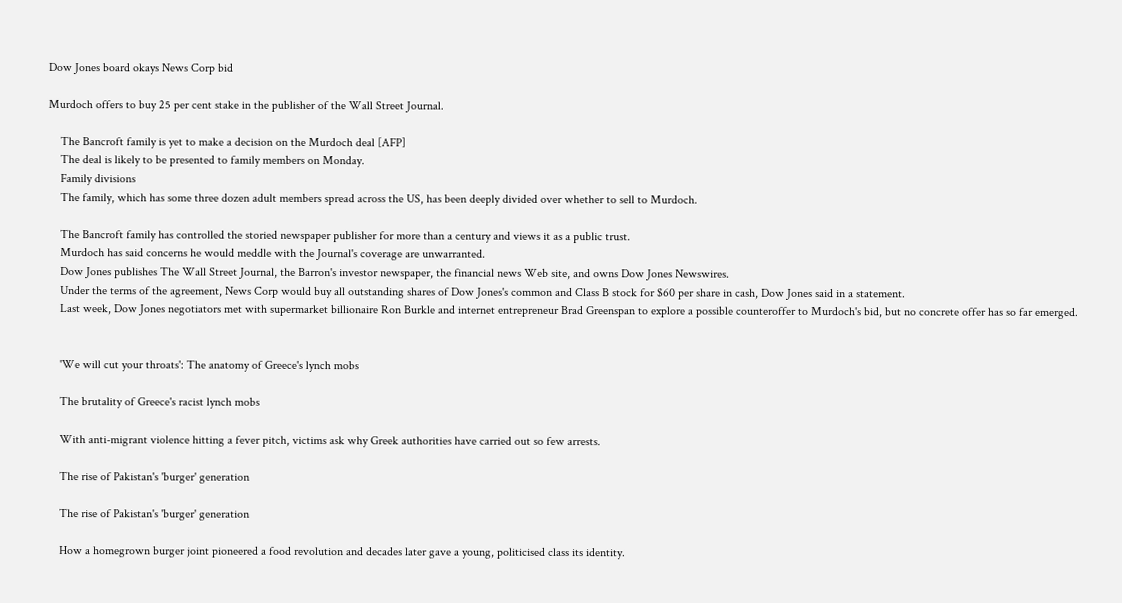Dow Jones board okays News Corp bid

Murdoch offers to buy 25 per cent stake in the publisher of the Wall Street Journal.

    The Bancroft family is yet to make a decision on the Murdoch deal [AFP]
    The deal is likely to be presented to family members on Monday.
    Family divisions
    The family, which has some three dozen adult members spread across the US, has been deeply divided over whether to sell to Murdoch.

    The Bancroft family has controlled the storied newspaper publisher for more than a century and views it as a public trust.
    Murdoch has said concerns he would meddle with the Journal's coverage are unwarranted.
    Dow Jones publishes The Wall Street Journal, the Barron's investor newspaper, the financial news Web site, and owns Dow Jones Newswires.
    Under the terms of the agreement, News Corp would buy all outstanding shares of Dow Jones's common and Class B stock for $60 per share in cash, Dow Jones said in a statement.
    Last week, Dow Jones negotiators met with supermarket billionaire Ron Burkle and internet entrepreneur Brad Greenspan to explore a possible counteroffer to Murdoch's bid, but no concrete offer has so far emerged.


    'We will cut your throats': The anatomy of Greece's lynch mobs

    The brutality of Greece's racist lynch mobs

    With anti-migrant violence hitting a fever pitch, victims ask why Greek authorities have carried out so few arrests.

    The rise of Pakistan's 'burger' generation

    The rise of Pakistan's 'burger' generation

    How a homegrown burger joint pioneered a food revolution and decades later gave a young, politicised class its identity.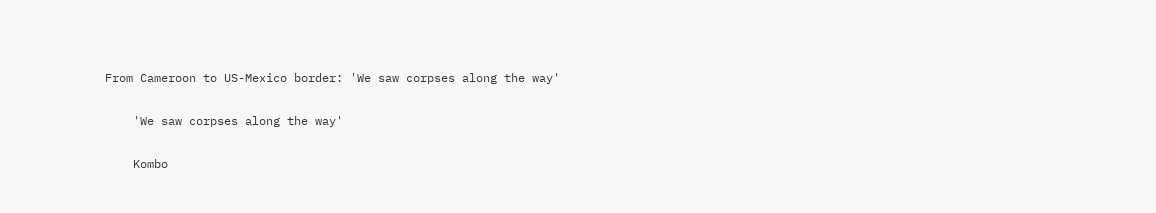From Cameroon to US-Mexico border: 'We saw corpses along the way'

    'We saw corpses along the way'

    Kombo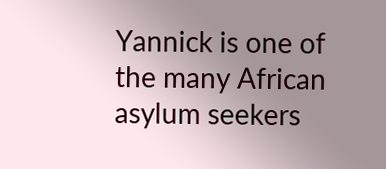Yannick is one of the many African asylum seekers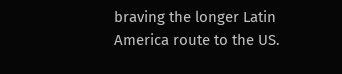braving the longer Latin America route to the US.